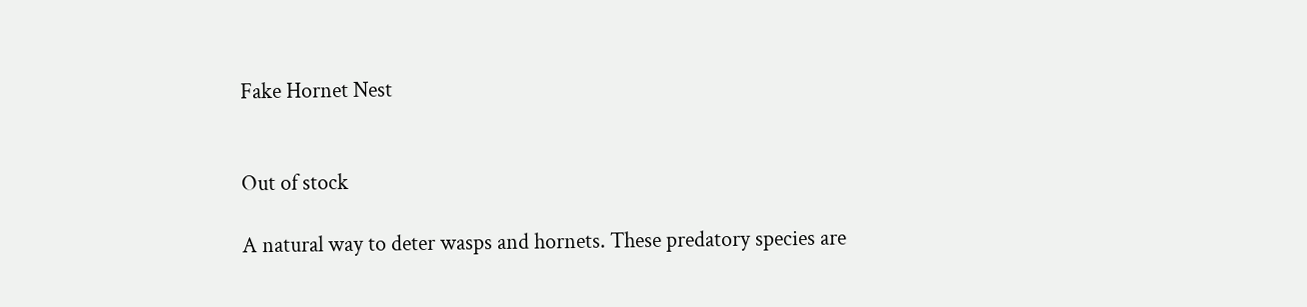Fake Hornet Nest


Out of stock

A natural way to deter wasps and hornets. These predatory species are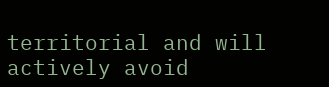territorial and will actively avoid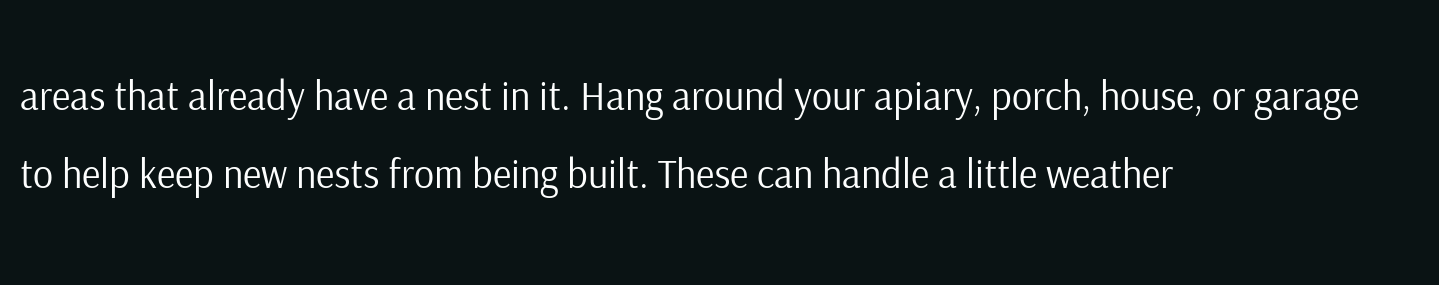areas that already have a nest in it. Hang around your apiary, porch, house, or garage to help keep new nests from being built. These can handle a little weather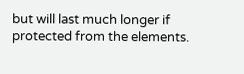but will last much longer if protected from the elements.